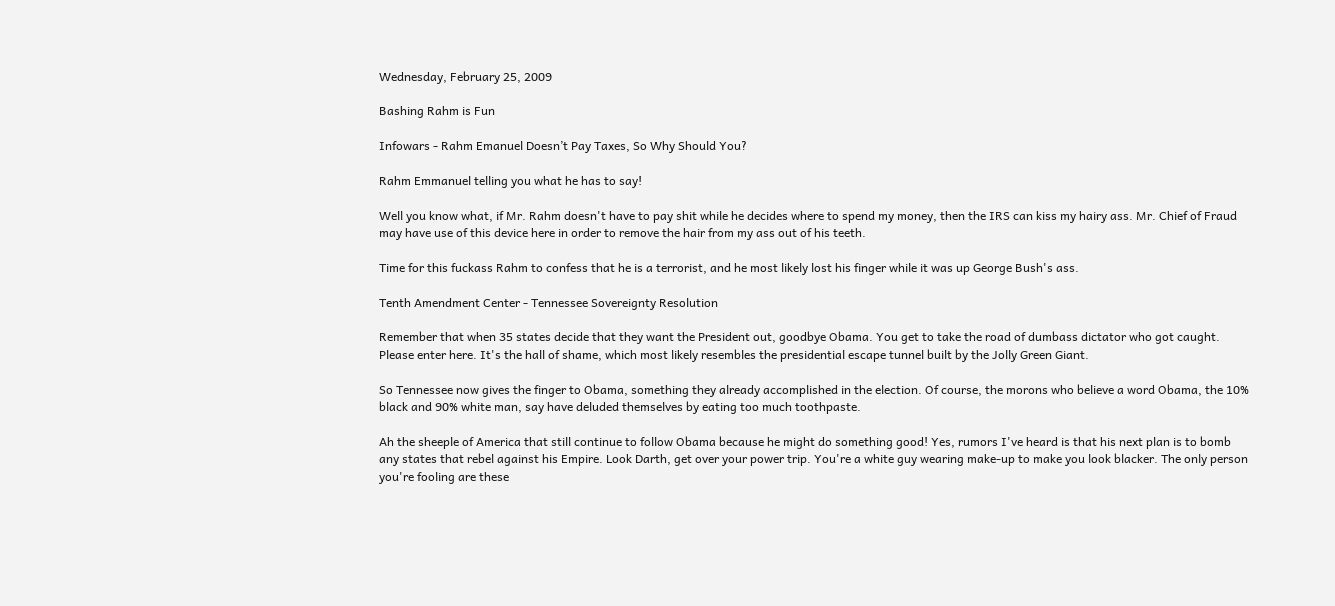Wednesday, February 25, 2009

Bashing Rahm is Fun

Infowars - Rahm Emanuel Doesn’t Pay Taxes, So Why Should You?

Rahm Emmanuel telling you what he has to say!

Well you know what, if Mr. Rahm doesn't have to pay shit while he decides where to spend my money, then the IRS can kiss my hairy ass. Mr. Chief of Fraud may have use of this device here in order to remove the hair from my ass out of his teeth.

Time for this fuckass Rahm to confess that he is a terrorist, and he most likely lost his finger while it was up George Bush's ass.

Tenth Amendment Center - Tennessee Sovereignty Resolution

Remember that when 35 states decide that they want the President out, goodbye Obama. You get to take the road of dumbass dictator who got caught. Please enter here. It's the hall of shame, which most likely resembles the presidential escape tunnel built by the Jolly Green Giant.

So Tennessee now gives the finger to Obama, something they already accomplished in the election. Of course, the morons who believe a word Obama, the 10% black and 90% white man, say have deluded themselves by eating too much toothpaste.

Ah the sheeple of America that still continue to follow Obama because he might do something good! Yes, rumors I've heard is that his next plan is to bomb any states that rebel against his Empire. Look Darth, get over your power trip. You're a white guy wearing make-up to make you look blacker. The only person you're fooling are these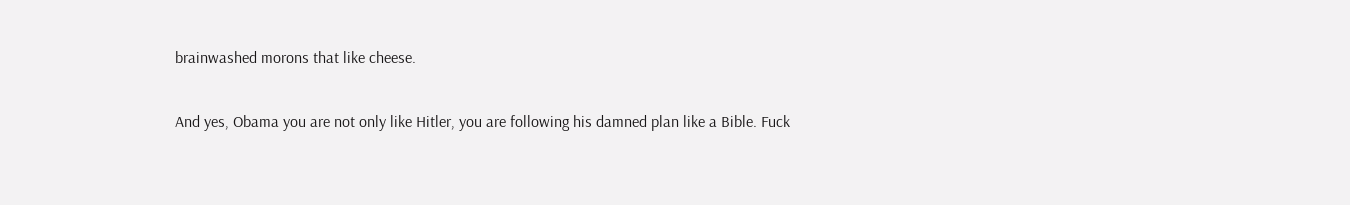brainwashed morons that like cheese.

And yes, Obama you are not only like Hitler, you are following his damned plan like a Bible. Fuck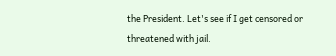the President. Let's see if I get censored or threatened with jail.